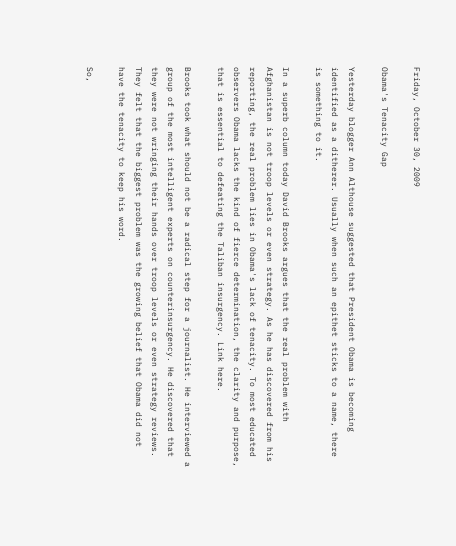Friday, October 30, 2009

Obama's Tenacity Gap

Yesterday blogger Ann Althouse suggested that President Obama is becoming identified as a ditherer. Usually when such an epithet sticks to a name, there is something to it.

In a superb column today David Brooks argues that the real problem with Afghanistan is not troop levels or even strategy. As he has discovered from his reporting, the real problem lies in Obama's lack of tenacity. To most educated observers Obama lacks the kind of fierce determination, the clarity and purpose, that is essential to defeating the Taliban insurgency. Link here.

Brooks took what should not be a radical step for a journalist. He interviewed a group of the most intelligent experts on counterinsurgency. He discovered that they were not wringing their hands over troop levels or even strategy reviews. They felt that the biggest problem was the growing belief that Obama did not have the tenacity to keep his word.

So,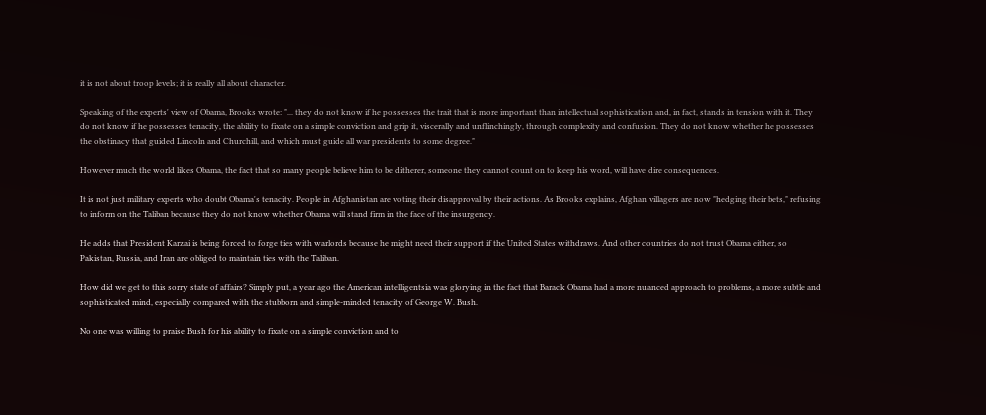it is not about troop levels; it is really all about character.

Speaking of the experts' view of Obama, Brooks wrote: "... they do not know if he possesses the trait that is more important than intellectual sophistication and, in fact, stands in tension with it. They do not know if he possesses tenacity, the ability to fixate on a simple conviction and grip it, viscerally and unflinchingly, through complexity and confusion. They do not know whether he possesses the obstinacy that guided Lincoln and Churchill, and which must guide all war presidents to some degree."

However much the world likes Obama, the fact that so many people believe him to be ditherer, someone they cannot count on to keep his word, will have dire consequences.

It is not just military experts who doubt Obama's tenacity. People in Afghanistan are voting their disapproval by their actions. As Brooks explains, Afghan villagers are now "hedging their bets," refusing to inform on the Taliban because they do not know whether Obama will stand firm in the face of the insurgency.

He adds that President Karzai is being forced to forge ties with warlords because he might need their support if the United States withdraws. And other countries do not trust Obama either, so Pakistan, Russia, and Iran are obliged to maintain ties with the Taliban.

How did we get to this sorry state of affairs? Simply put, a year ago the American intelligentsia was glorying in the fact that Barack Obama had a more nuanced approach to problems, a more subtle and sophisticated mind, especially compared with the stubborn and simple-minded tenacity of George W. Bush.

No one was willing to praise Bush for his ability to fixate on a simple conviction and to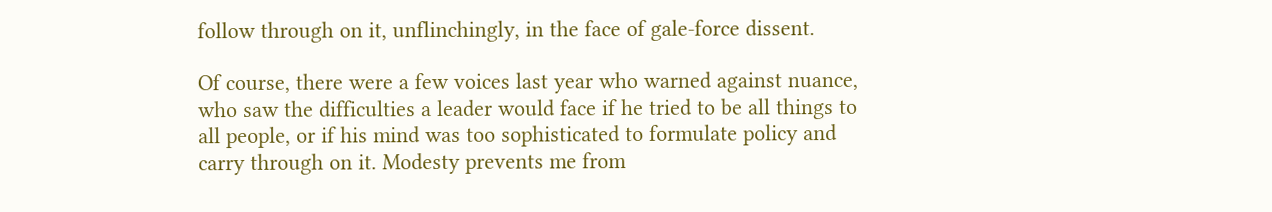follow through on it, unflinchingly, in the face of gale-force dissent.

Of course, there were a few voices last year who warned against nuance, who saw the difficulties a leader would face if he tried to be all things to all people, or if his mind was too sophisticated to formulate policy and carry through on it. Modesty prevents me from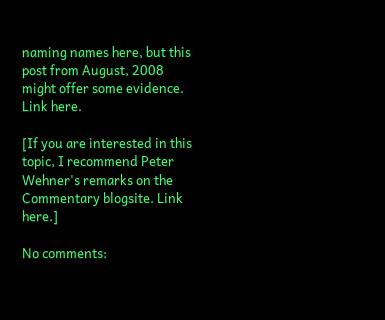naming names here, but this post from August, 2008 might offer some evidence. Link here.

[If you are interested in this topic, I recommend Peter Wehner's remarks on the Commentary blogsite. Link here.]

No comments: